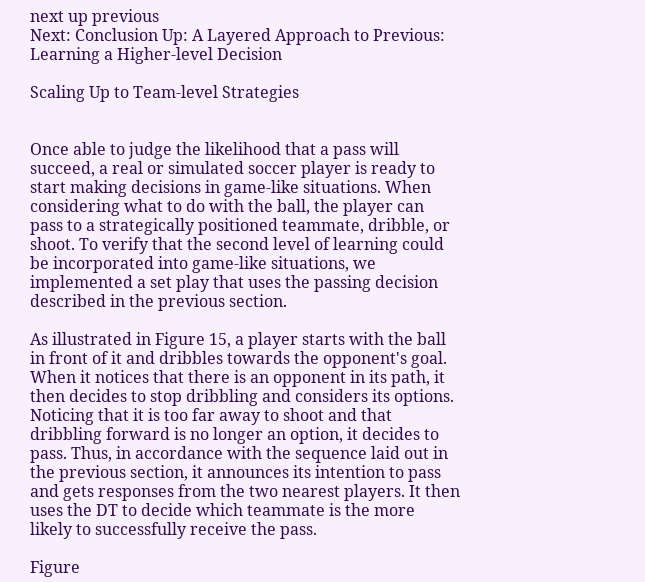next up previous
Next: Conclusion Up: A Layered Approach to Previous: Learning a Higher-level Decision

Scaling Up to Team-level Strategies


Once able to judge the likelihood that a pass will succeed, a real or simulated soccer player is ready to start making decisions in game-like situations. When considering what to do with the ball, the player can pass to a strategically positioned teammate, dribble, or shoot. To verify that the second level of learning could be incorporated into game-like situations, we implemented a set play that uses the passing decision described in the previous section.

As illustrated in Figure 15, a player starts with the ball in front of it and dribbles towards the opponent's goal. When it notices that there is an opponent in its path, it then decides to stop dribbling and considers its options. Noticing that it is too far away to shoot and that dribbling forward is no longer an option, it decides to pass. Thus, in accordance with the sequence laid out in the previous section, it announces its intention to pass and gets responses from the two nearest players. It then uses the DT to decide which teammate is the more likely to successfully receive the pass.

Figure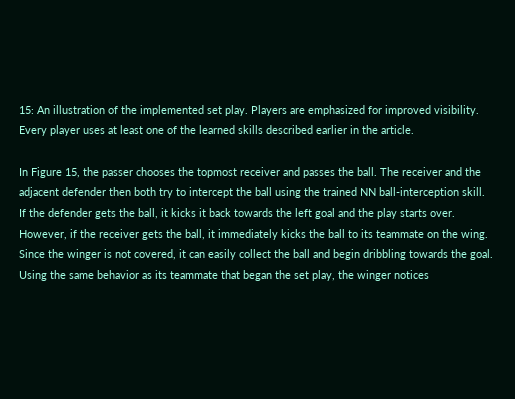15: An illustration of the implemented set play. Players are emphasized for improved visibility. Every player uses at least one of the learned skills described earlier in the article.

In Figure 15, the passer chooses the topmost receiver and passes the ball. The receiver and the adjacent defender then both try to intercept the ball using the trained NN ball-interception skill. If the defender gets the ball, it kicks it back towards the left goal and the play starts over. However, if the receiver gets the ball, it immediately kicks the ball to its teammate on the wing. Since the winger is not covered, it can easily collect the ball and begin dribbling towards the goal. Using the same behavior as its teammate that began the set play, the winger notices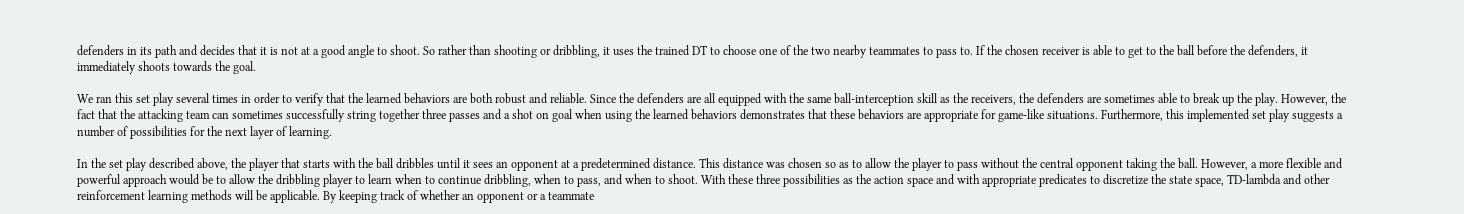defenders in its path and decides that it is not at a good angle to shoot. So rather than shooting or dribbling, it uses the trained DT to choose one of the two nearby teammates to pass to. If the chosen receiver is able to get to the ball before the defenders, it immediately shoots towards the goal.

We ran this set play several times in order to verify that the learned behaviors are both robust and reliable. Since the defenders are all equipped with the same ball-interception skill as the receivers, the defenders are sometimes able to break up the play. However, the fact that the attacking team can sometimes successfully string together three passes and a shot on goal when using the learned behaviors demonstrates that these behaviors are appropriate for game-like situations. Furthermore, this implemented set play suggests a number of possibilities for the next layer of learning.

In the set play described above, the player that starts with the ball dribbles until it sees an opponent at a predetermined distance. This distance was chosen so as to allow the player to pass without the central opponent taking the ball. However, a more flexible and powerful approach would be to allow the dribbling player to learn when to continue dribbling, when to pass, and when to shoot. With these three possibilities as the action space and with appropriate predicates to discretize the state space, TD-lambda and other reinforcement learning methods will be applicable. By keeping track of whether an opponent or a teammate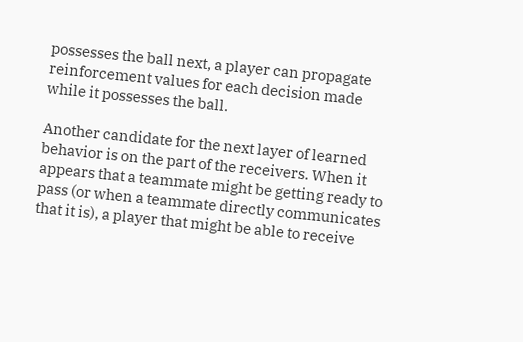possesses the ball next, a player can propagate reinforcement values for each decision made while it possesses the ball.

Another candidate for the next layer of learned behavior is on the part of the receivers. When it appears that a teammate might be getting ready to pass (or when a teammate directly communicates that it is), a player that might be able to receive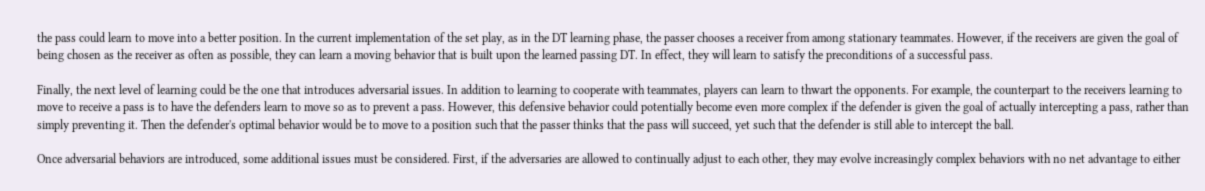the pass could learn to move into a better position. In the current implementation of the set play, as in the DT learning phase, the passer chooses a receiver from among stationary teammates. However, if the receivers are given the goal of being chosen as the receiver as often as possible, they can learn a moving behavior that is built upon the learned passing DT. In effect, they will learn to satisfy the preconditions of a successful pass.

Finally, the next level of learning could be the one that introduces adversarial issues. In addition to learning to cooperate with teammates, players can learn to thwart the opponents. For example, the counterpart to the receivers learning to move to receive a pass is to have the defenders learn to move so as to prevent a pass. However, this defensive behavior could potentially become even more complex if the defender is given the goal of actually intercepting a pass, rather than simply preventing it. Then the defender's optimal behavior would be to move to a position such that the passer thinks that the pass will succeed, yet such that the defender is still able to intercept the ball.

Once adversarial behaviors are introduced, some additional issues must be considered. First, if the adversaries are allowed to continually adjust to each other, they may evolve increasingly complex behaviors with no net advantage to either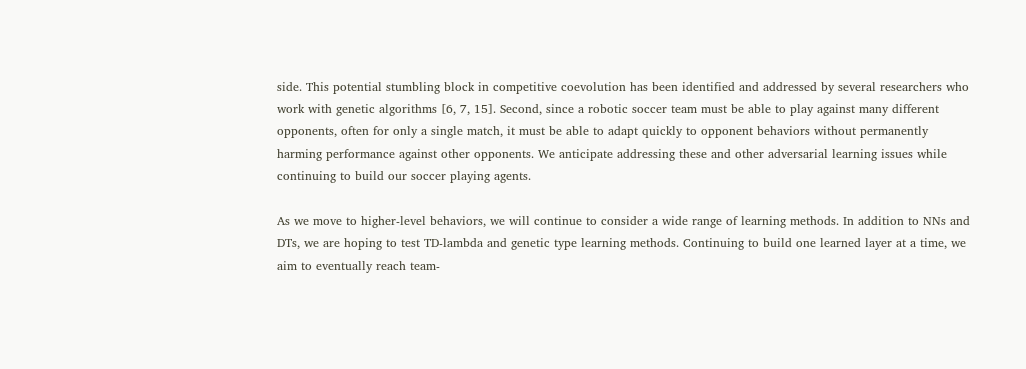side. This potential stumbling block in competitive coevolution has been identified and addressed by several researchers who work with genetic algorithms [6, 7, 15]. Second, since a robotic soccer team must be able to play against many different opponents, often for only a single match, it must be able to adapt quickly to opponent behaviors without permanently harming performance against other opponents. We anticipate addressing these and other adversarial learning issues while continuing to build our soccer playing agents.

As we move to higher-level behaviors, we will continue to consider a wide range of learning methods. In addition to NNs and DTs, we are hoping to test TD-lambda and genetic type learning methods. Continuing to build one learned layer at a time, we aim to eventually reach team-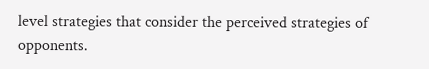level strategies that consider the perceived strategies of opponents.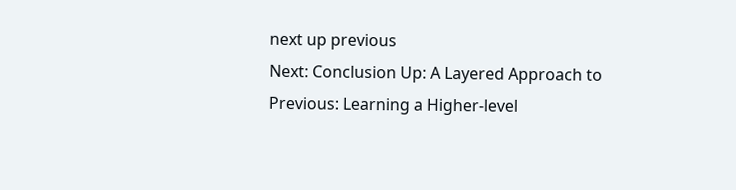next up previous
Next: Conclusion Up: A Layered Approach to Previous: Learning a Higher-level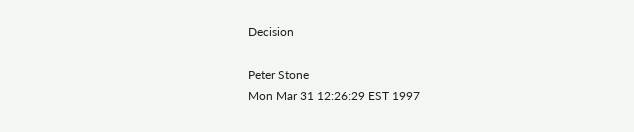Decision

Peter Stone
Mon Mar 31 12:26:29 EST 1997